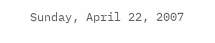Sunday, April 22, 2007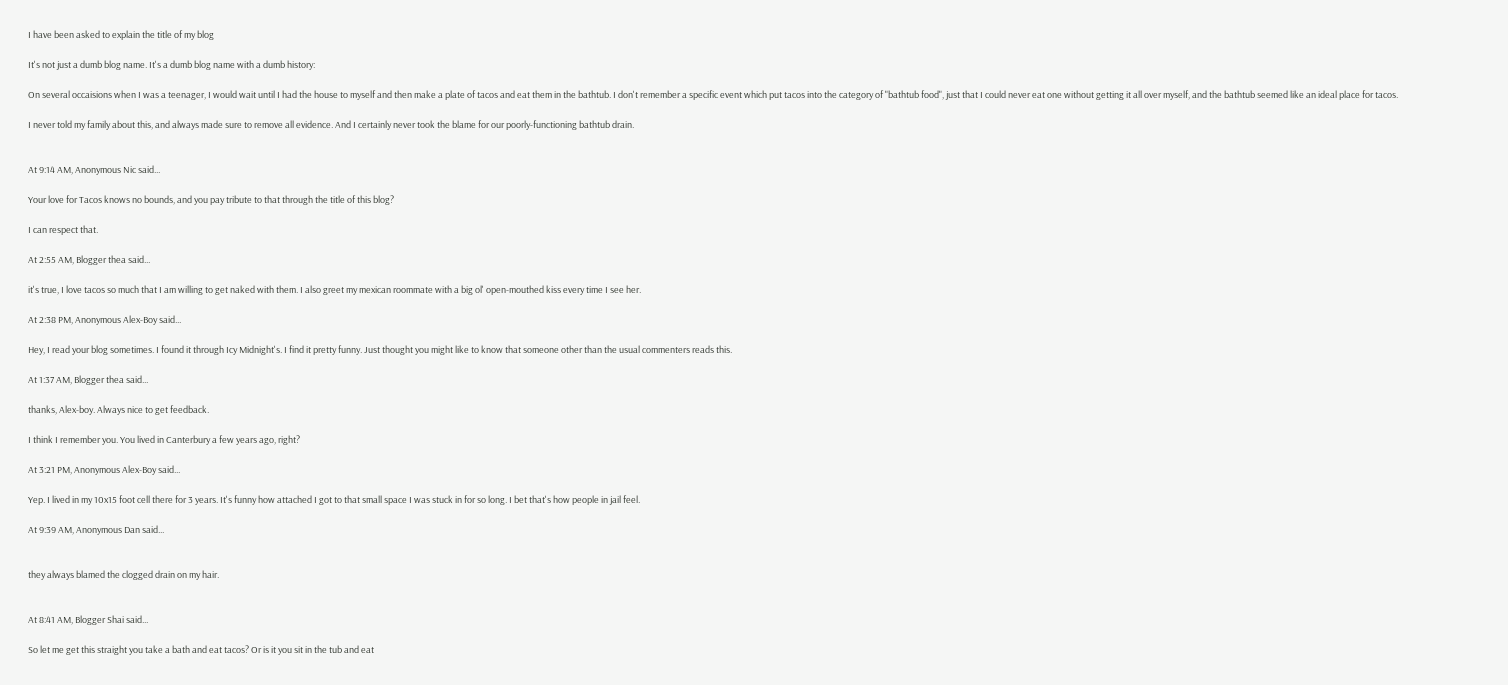I have been asked to explain the title of my blog

It's not just a dumb blog name. It's a dumb blog name with a dumb history:

On several occaisions when I was a teenager, I would wait until I had the house to myself and then make a plate of tacos and eat them in the bathtub. I don't remember a specific event which put tacos into the category of "bathtub food", just that I could never eat one without getting it all over myself, and the bathtub seemed like an ideal place for tacos.

I never told my family about this, and always made sure to remove all evidence. And I certainly never took the blame for our poorly-functioning bathtub drain.


At 9:14 AM, Anonymous Nic said...

Your love for Tacos knows no bounds, and you pay tribute to that through the title of this blog?

I can respect that.

At 2:55 AM, Blogger thea said...

it's true, I love tacos so much that I am willing to get naked with them. I also greet my mexican roommate with a big ol' open-mouthed kiss every time I see her.

At 2:38 PM, Anonymous Alex-Boy said...

Hey, I read your blog sometimes. I found it through Icy Midnight's. I find it pretty funny. Just thought you might like to know that someone other than the usual commenters reads this.

At 1:37 AM, Blogger thea said...

thanks, Alex-boy. Always nice to get feedback.

I think I remember you. You lived in Canterbury a few years ago, right?

At 3:21 PM, Anonymous Alex-Boy said...

Yep. I lived in my 10x15 foot cell there for 3 years. It's funny how attached I got to that small space I was stuck in for so long. I bet that's how people in jail feel.

At 9:39 AM, Anonymous Dan said...


they always blamed the clogged drain on my hair.


At 8:41 AM, Blogger Shai said...

So let me get this straight you take a bath and eat tacos? Or is it you sit in the tub and eat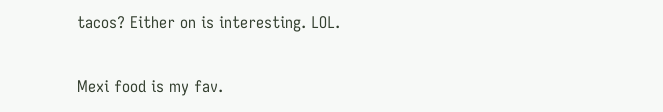tacos? Either on is interesting. LOL.

Mexi food is my fav.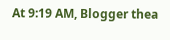At 9:19 AM, Blogger thea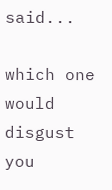said...

which one would disgust you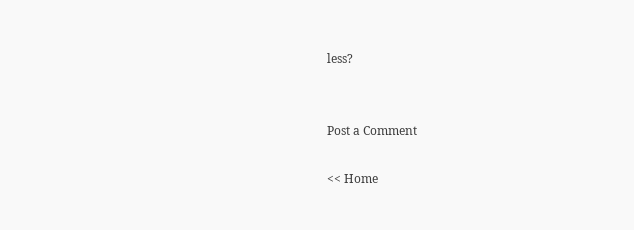less?


Post a Comment

<< Home